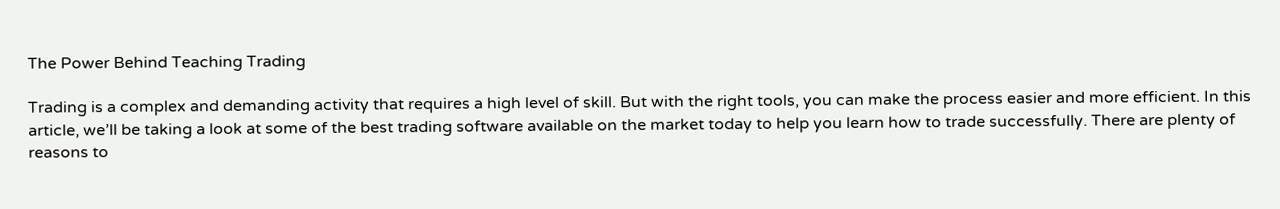The Power Behind Teaching Trading

Trading is a complex and demanding activity that requires a high level of skill. But with the right tools, you can make the process easier and more efficient. In this article, we’ll be taking a look at some of the best trading software available on the market today to help you learn how to trade successfully. There are plenty of reasons to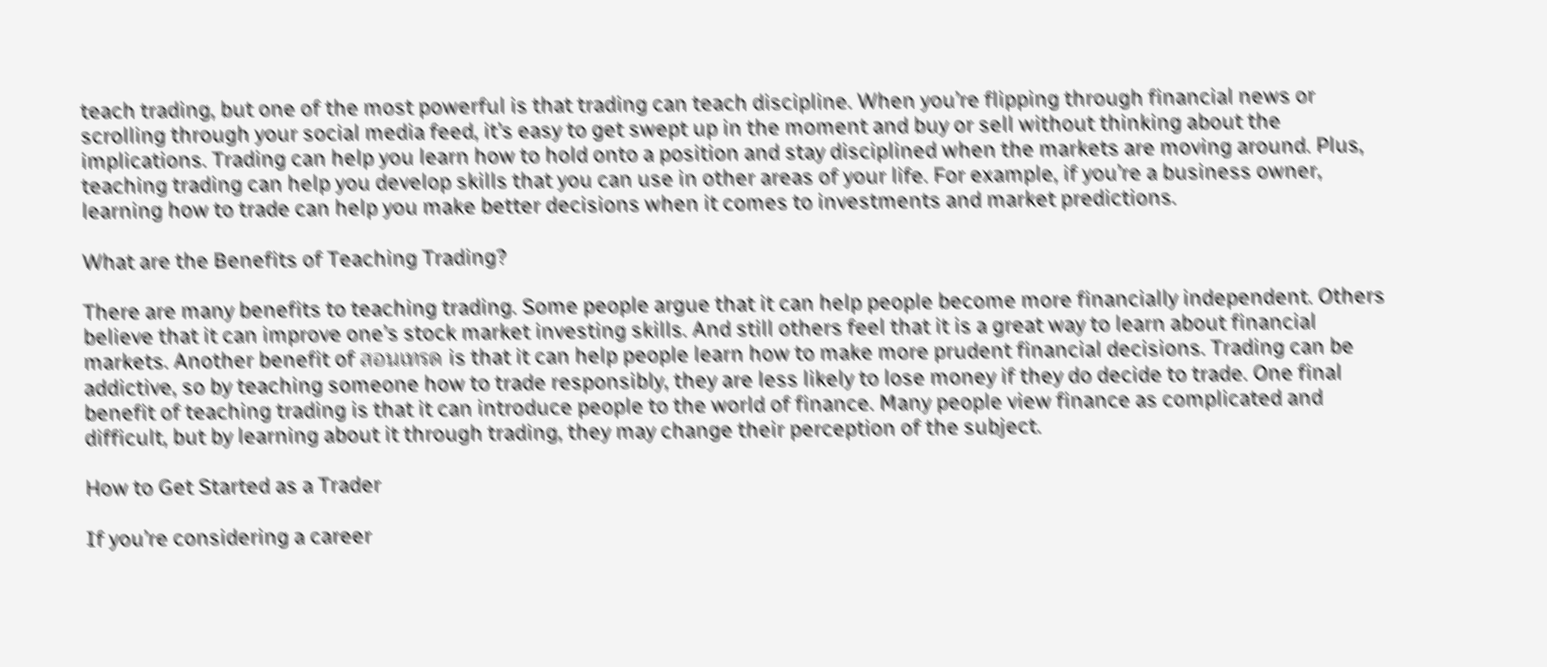teach trading, but one of the most powerful is that trading can teach discipline. When you’re flipping through financial news or scrolling through your social media feed, it’s easy to get swept up in the moment and buy or sell without thinking about the implications. Trading can help you learn how to hold onto a position and stay disciplined when the markets are moving around. Plus, teaching trading can help you develop skills that you can use in other areas of your life. For example, if you’re a business owner, learning how to trade can help you make better decisions when it comes to investments and market predictions.

What are the Benefits of Teaching Trading?

There are many benefits to teaching trading. Some people argue that it can help people become more financially independent. Others believe that it can improve one’s stock market investing skills. And still others feel that it is a great way to learn about financial markets. Another benefit of สอนเทรด is that it can help people learn how to make more prudent financial decisions. Trading can be addictive, so by teaching someone how to trade responsibly, they are less likely to lose money if they do decide to trade. One final benefit of teaching trading is that it can introduce people to the world of finance. Many people view finance as complicated and difficult, but by learning about it through trading, they may change their perception of the subject.

How to Get Started as a Trader

If you’re considering a career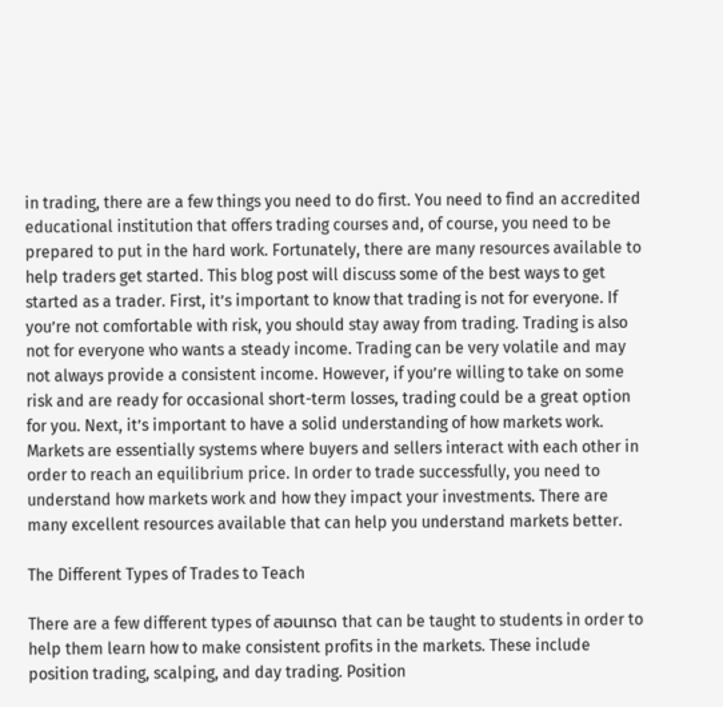in trading, there are a few things you need to do first. You need to find an accredited educational institution that offers trading courses and, of course, you need to be prepared to put in the hard work. Fortunately, there are many resources available to help traders get started. This blog post will discuss some of the best ways to get started as a trader. First, it’s important to know that trading is not for everyone. If you’re not comfortable with risk, you should stay away from trading. Trading is also not for everyone who wants a steady income. Trading can be very volatile and may not always provide a consistent income. However, if you’re willing to take on some risk and are ready for occasional short-term losses, trading could be a great option for you. Next, it’s important to have a solid understanding of how markets work. Markets are essentially systems where buyers and sellers interact with each other in order to reach an equilibrium price. In order to trade successfully, you need to understand how markets work and how they impact your investments. There are many excellent resources available that can help you understand markets better.

The Different Types of Trades to Teach

There are a few different types of สอนเทรด that can be taught to students in order to help them learn how to make consistent profits in the markets. These include position trading, scalping, and day trading. Position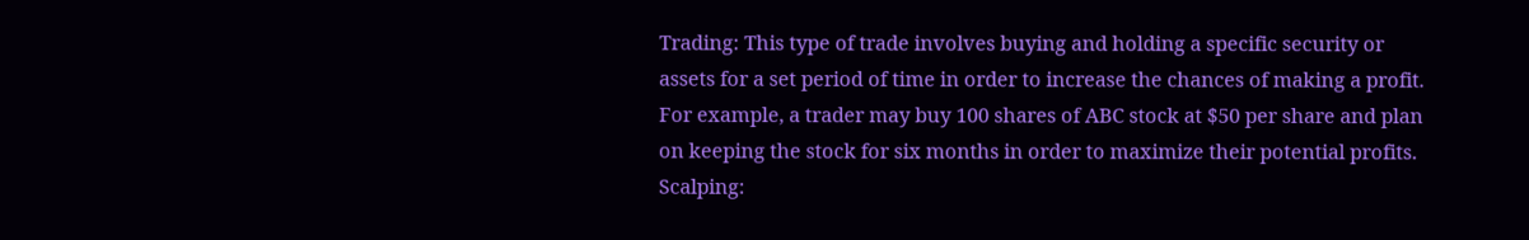Trading: This type of trade involves buying and holding a specific security or assets for a set period of time in order to increase the chances of making a profit. For example, a trader may buy 100 shares of ABC stock at $50 per share and plan on keeping the stock for six months in order to maximize their potential profits. Scalping: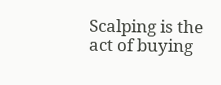Scalping is the act of buying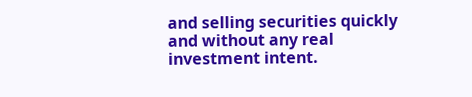and selling securities quickly and without any real investment intent.